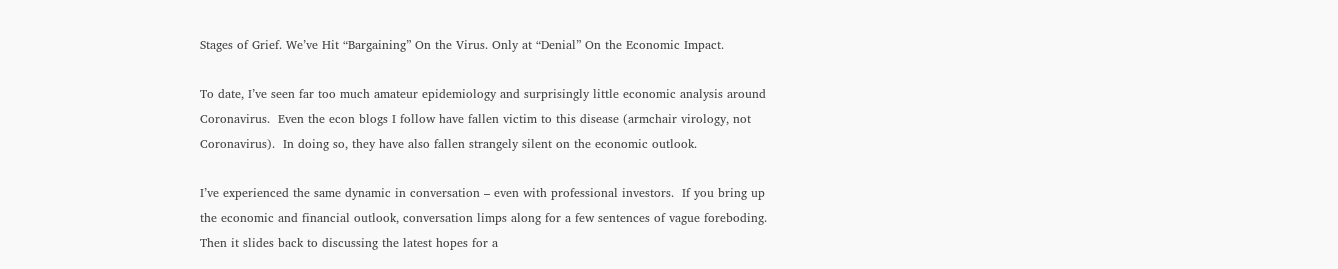Stages of Grief. We’ve Hit “Bargaining” On the Virus. Only at “Denial” On the Economic Impact.

To date, I’ve seen far too much amateur epidemiology and surprisingly little economic analysis around Coronavirus.  Even the econ blogs I follow have fallen victim to this disease (armchair virology, not Coronavirus).  In doing so, they have also fallen strangely silent on the economic outlook.

I’ve experienced the same dynamic in conversation – even with professional investors.  If you bring up the economic and financial outlook, conversation limps along for a few sentences of vague foreboding.  Then it slides back to discussing the latest hopes for a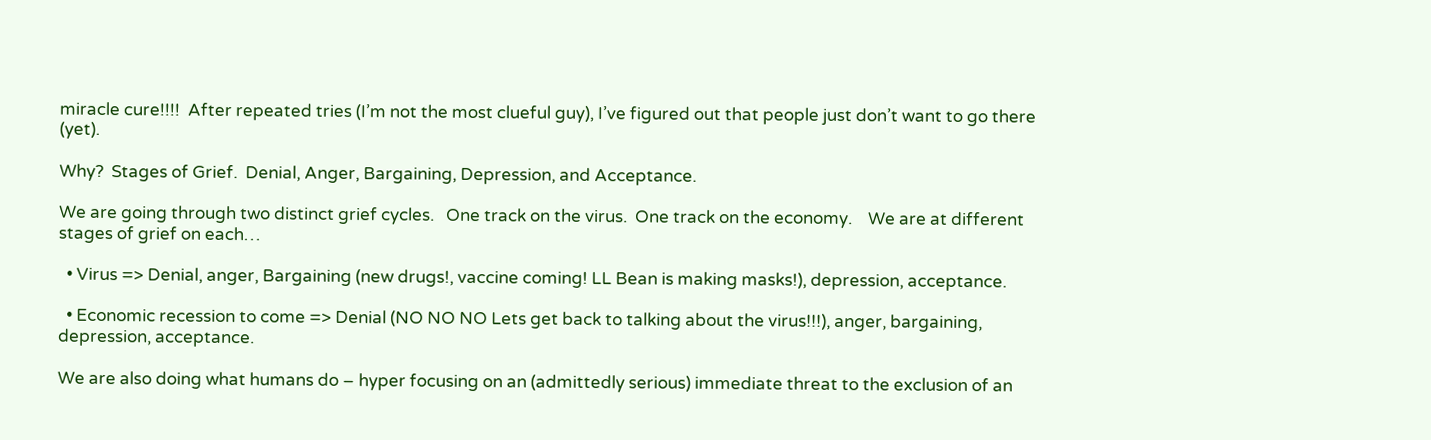miracle cure!!!!  After repeated tries (I’m not the most clueful guy), I’ve figured out that people just don’t want to go there (yet).

Why?  Stages of Grief.  Denial, Anger, Bargaining, Depression, and Acceptance.

We are going through two distinct grief cycles.   One track on the virus.  One track on the economy.    We are at different stages of grief on each…

  • Virus => Denial, anger, Bargaining (new drugs!, vaccine coming! LL Bean is making masks!), depression, acceptance.

  • Economic recession to come => Denial (NO NO NO Lets get back to talking about the virus!!!), anger, bargaining, depression, acceptance.

We are also doing what humans do – hyper focusing on an (admittedly serious) immediate threat to the exclusion of an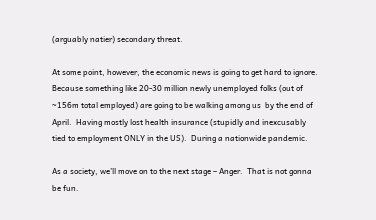(arguably natier) secondary threat.

At some point, however, the economic news is going to get hard to ignore.  Because something like 20-30 million newly unemployed folks (out of ~156m total employed) are going to be walking among us  by the end of April.  Having mostly lost health insurance (stupidly and inexcusably tied to employment ONLY in the US).  During a nationwide pandemic.

As a society, we’ll move on to the next stage – Anger.  That is not gonna be fun.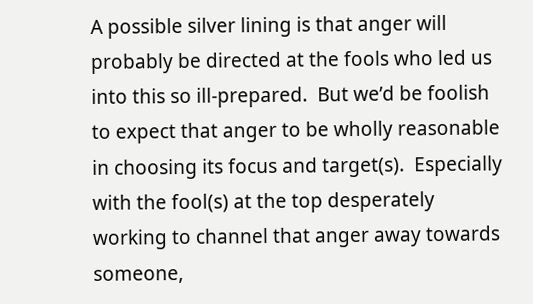A possible silver lining is that anger will probably be directed at the fools who led us into this so ill-prepared.  But we’d be foolish to expect that anger to be wholly reasonable in choosing its focus and target(s).  Especially with the fool(s) at the top desperately working to channel that anger away towards someone,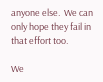anyone else.  We can only hope they fail in that effort too.

We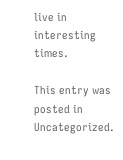live in interesting times.

This entry was posted in Uncategorized.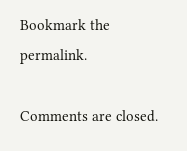Bookmark the permalink.

Comments are closed.